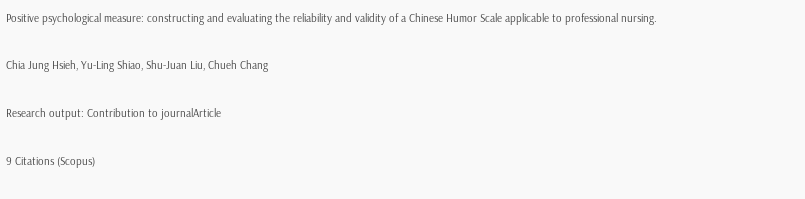Positive psychological measure: constructing and evaluating the reliability and validity of a Chinese Humor Scale applicable to professional nursing.

Chia Jung Hsieh, Yu-Ling Shiao, Shu-Juan Liu, Chueh Chang

Research output: Contribution to journalArticle

9 Citations (Scopus)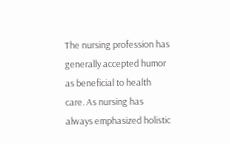The nursing profession has generally accepted humor as beneficial to health care. As nursing has always emphasized holistic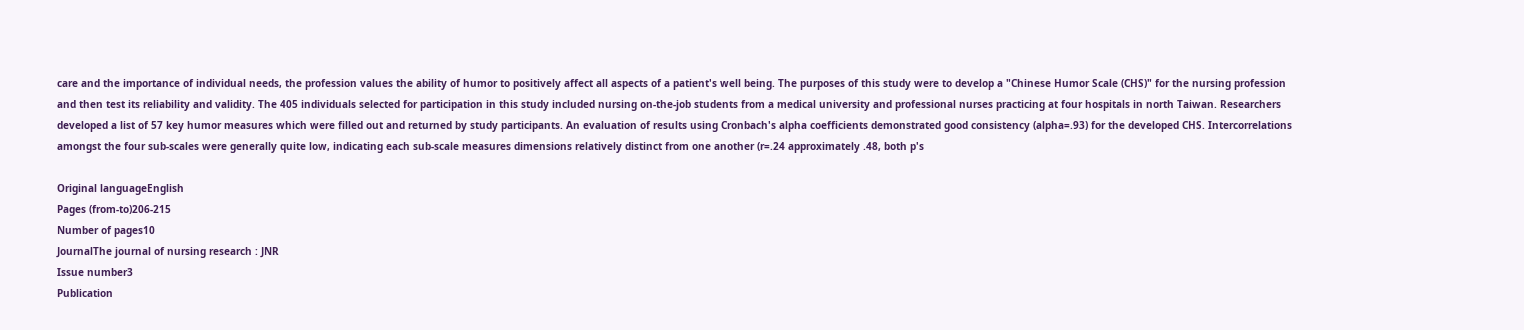care and the importance of individual needs, the profession values the ability of humor to positively affect all aspects of a patient's well being. The purposes of this study were to develop a "Chinese Humor Scale (CHS)" for the nursing profession and then test its reliability and validity. The 405 individuals selected for participation in this study included nursing on-the-job students from a medical university and professional nurses practicing at four hospitals in north Taiwan. Researchers developed a list of 57 key humor measures which were filled out and returned by study participants. An evaluation of results using Cronbach's alpha coefficients demonstrated good consistency (alpha=.93) for the developed CHS. Intercorrelations amongst the four sub-scales were generally quite low, indicating each sub-scale measures dimensions relatively distinct from one another (r=.24 approximately .48, both p's

Original languageEnglish
Pages (from-to)206-215
Number of pages10
JournalThe journal of nursing research : JNR
Issue number3
Publication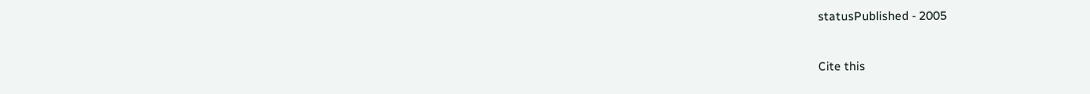statusPublished - 2005


Cite this